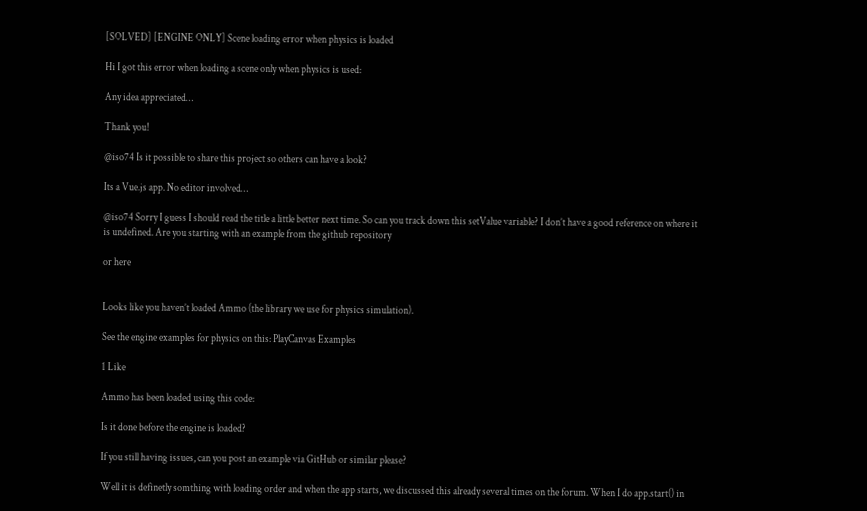[SOLVED] [ENGINE ONLY] Scene loading error when physics is loaded

Hi I got this error when loading a scene only when physics is used:

Any idea appreciated…

Thank you!

@iso74 Is it possible to share this project so others can have a look?

Its a Vue.js app. No editor involved…

@iso74 Sorry I guess I should read the title a little better next time. So can you track down this setValue variable? I don’t have a good reference on where it is undefined. Are you starting with an example from the github repository

or here


Looks like you haven’t loaded Ammo (the library we use for physics simulation).

See the engine examples for physics on this: PlayCanvas Examples

1 Like

Ammo has been loaded using this code:

Is it done before the engine is loaded?

If you still having issues, can you post an example via GitHub or similar please?

Well it is definetly somthing with loading order and when the app starts, we discussed this already several times on the forum. When I do app.start() in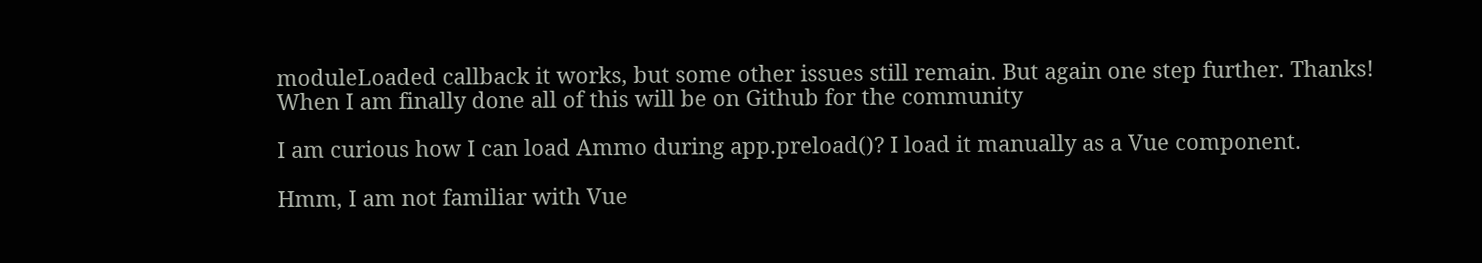moduleLoaded callback it works, but some other issues still remain. But again one step further. Thanks! When I am finally done all of this will be on Github for the community

I am curious how I can load Ammo during app.preload()? I load it manually as a Vue component.

Hmm, I am not familiar with Vue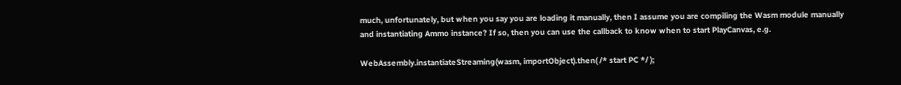much, unfortunately, but when you say you are loading it manually, then I assume you are compiling the Wasm module manually and instantiating Ammo instance? If so, then you can use the callback to know when to start PlayCanvas, e.g.

WebAssembly.instantiateStreaming(wasm, importObject).then( /* start PC */ );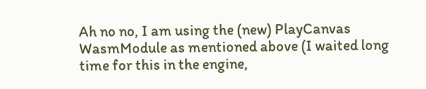Ah no no, I am using the (new) PlayCanvas WasmModule as mentioned above (I waited long time for this in the engine,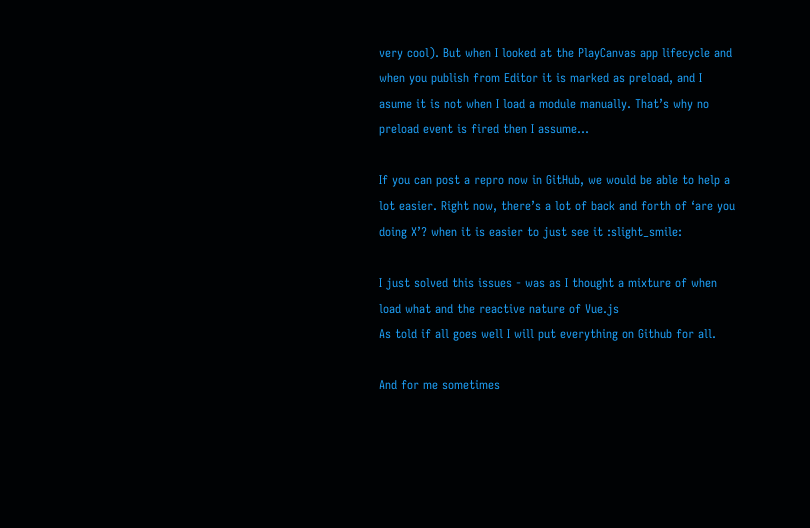very cool). But when I looked at the PlayCanvas app lifecycle and when you publish from Editor it is marked as preload, and I asume it is not when I load a module manually. That’s why no preload event is fired then I assume…

If you can post a repro now in GitHub, we would be able to help a lot easier. Right now, there’s a lot of back and forth of ‘are you doing X’? when it is easier to just see it :slight_smile:

I just solved this issues - was as I thought a mixture of when load what and the reactive nature of Vue.js
As told if all goes well I will put everything on Github for all.

And for me sometimes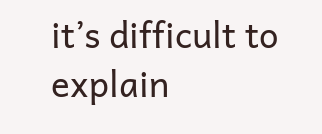it’s difficult to explain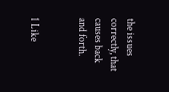the issues correctly, that causes back and forth.


1 Like